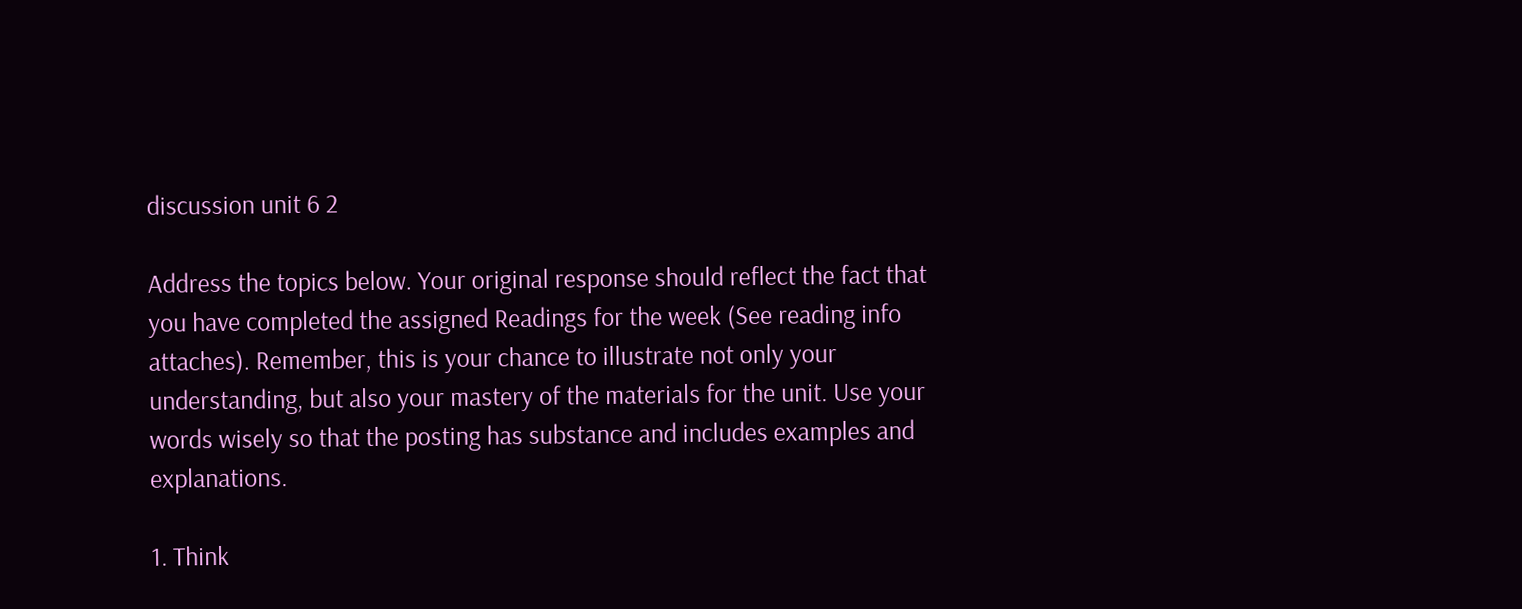discussion unit 6 2

Address the topics below. Your original response should reflect the fact that you have completed the assigned Readings for the week (See reading info attaches). Remember, this is your chance to illustrate not only your understanding, but also your mastery of the materials for the unit. Use your words wisely so that the posting has substance and includes examples and explanations.

1. Think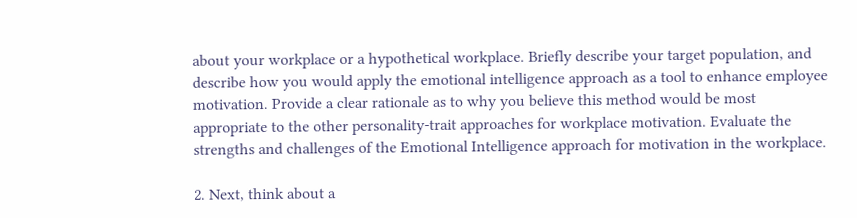about your workplace or a hypothetical workplace. Briefly describe your target population, and describe how you would apply the emotional intelligence approach as a tool to enhance employee motivation. Provide a clear rationale as to why you believe this method would be most appropriate to the other personality-trait approaches for workplace motivation. Evaluate the strengths and challenges of the Emotional Intelligence approach for motivation in the workplace.

2. Next, think about a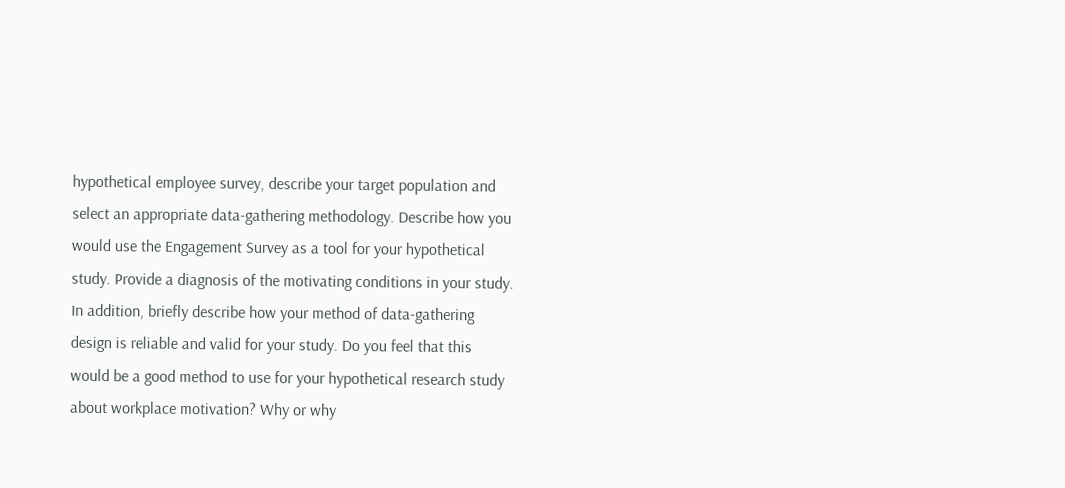hypothetical employee survey, describe your target population and select an appropriate data-gathering methodology. Describe how you would use the Engagement Survey as a tool for your hypothetical study. Provide a diagnosis of the motivating conditions in your study. In addition, briefly describe how your method of data-gathering design is reliable and valid for your study. Do you feel that this would be a good method to use for your hypothetical research study about workplace motivation? Why or why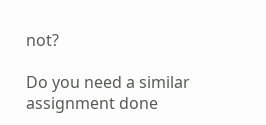not?

Do you need a similar assignment done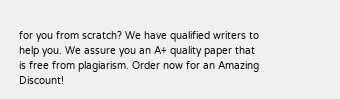for you from scratch? We have qualified writers to help you. We assure you an A+ quality paper that is free from plagiarism. Order now for an Amazing Discount!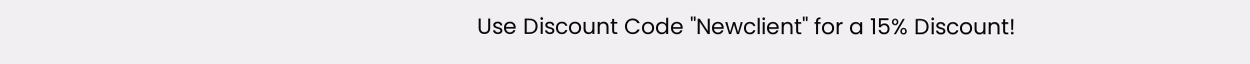Use Discount Code "Newclient" for a 15% Discount!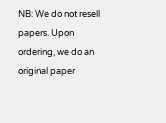NB: We do not resell papers. Upon ordering, we do an original paper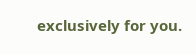exclusively for you.